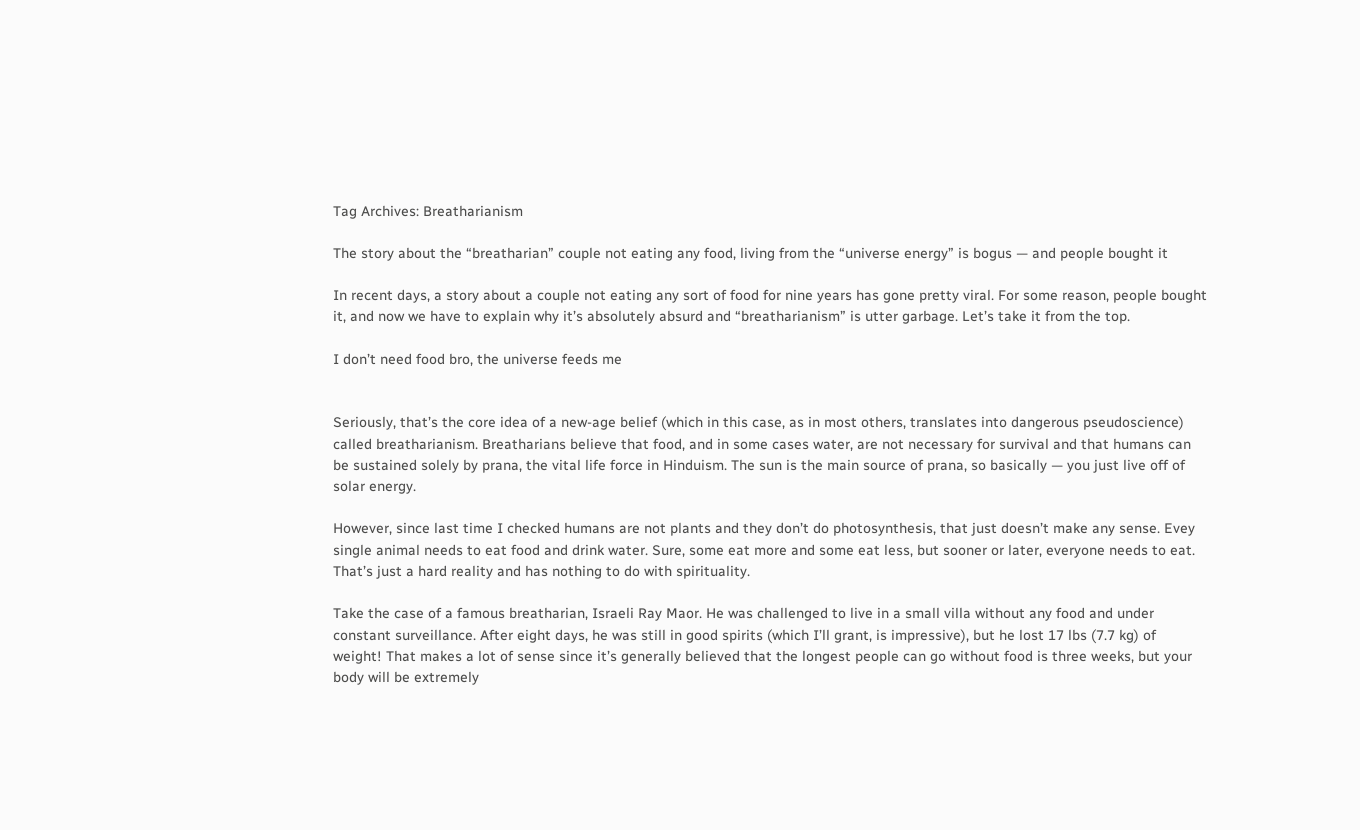Tag Archives: Breatharianism

The story about the “breatharian” couple not eating any food, living from the “universe energy” is bogus — and people bought it

In recent days, a story about a couple not eating any sort of food for nine years has gone pretty viral. For some reason, people bought it, and now we have to explain why it’s absolutely absurd and “breatharianism” is utter garbage. Let’s take it from the top.

I don’t need food bro, the universe feeds me


Seriously, that’s the core idea of a new-age belief (which in this case, as in most others, translates into dangerous pseudoscience) called breatharianism. Breatharians believe that food, and in some cases water, are not necessary for survival and that humans can be sustained solely by prana, the vital life force in Hinduism. The sun is the main source of prana, so basically — you just live off of solar energy.

However, since last time I checked humans are not plants and they don’t do photosynthesis, that just doesn’t make any sense. Evey single animal needs to eat food and drink water. Sure, some eat more and some eat less, but sooner or later, everyone needs to eat. That’s just a hard reality and has nothing to do with spirituality.

Take the case of a famous breatharian, Israeli Ray Maor. He was challenged to live in a small villa without any food and under constant surveillance. After eight days, he was still in good spirits (which I’ll grant, is impressive), but he lost 17 lbs (7.7 kg) of weight! That makes a lot of sense since it’s generally believed that the longest people can go without food is three weeks, but your body will be extremely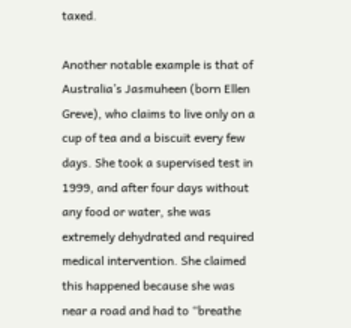taxed.

Another notable example is that of Australia’s Jasmuheen (born Ellen Greve), who claims to live only on a cup of tea and a biscuit every few days. She took a supervised test in 1999, and after four days without any food or water, she was extremely dehydrated and required medical intervention. She claimed this happened because she was near a road and had to “breathe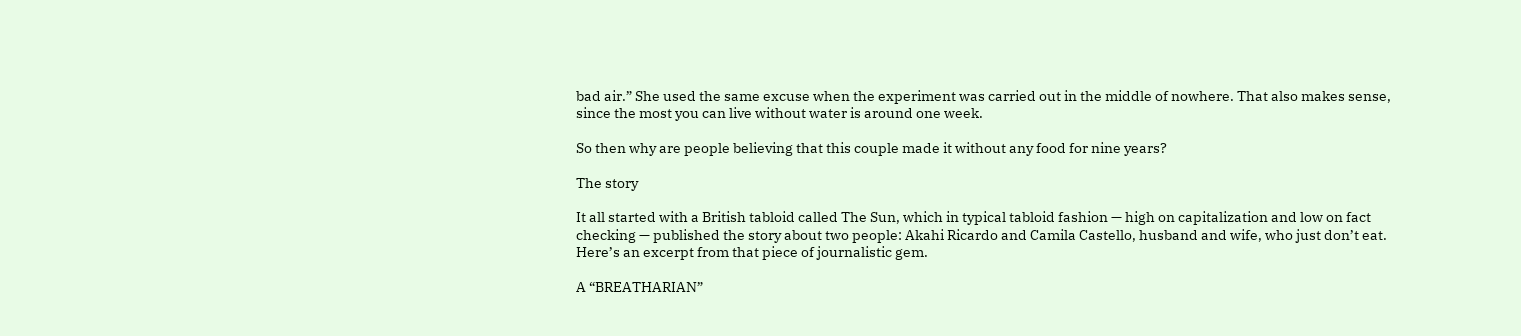bad air.” She used the same excuse when the experiment was carried out in the middle of nowhere. That also makes sense, since the most you can live without water is around one week.

So then why are people believing that this couple made it without any food for nine years?

The story

It all started with a British tabloid called The Sun, which in typical tabloid fashion — high on capitalization and low on fact checking — published the story about two people: Akahi Ricardo and Camila Castello, husband and wife, who just don’t eat. Here’s an excerpt from that piece of journalistic gem.

A “BREATHARIAN”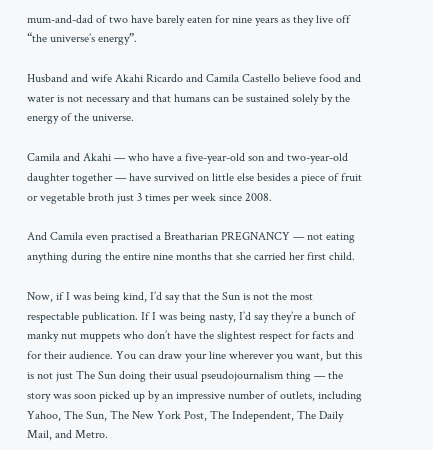mum-and-dad of two have barely eaten for nine years as they live off “the universe’s energy”.

Husband and wife Akahi Ricardo and Camila Castello believe food and water is not necessary and that humans can be sustained solely by the energy of the universe.

Camila and Akahi — who have a five-year-old son and two-year-old daughter together — have survived on little else besides a piece of fruit or vegetable broth just 3 times per week since 2008.

And Camila even practised a Breatharian PREGNANCY — not eating anything during the entire nine months that she carried her first child.

Now, if I was being kind, I’d say that the Sun is not the most respectable publication. If I was being nasty, I’d say they’re a bunch of manky nut muppets who don’t have the slightest respect for facts and for their audience. You can draw your line wherever you want, but this is not just The Sun doing their usual pseudojournalism thing — the story was soon picked up by an impressive number of outlets, including Yahoo, The Sun, The New York Post, The Independent, The Daily Mail, and Metro.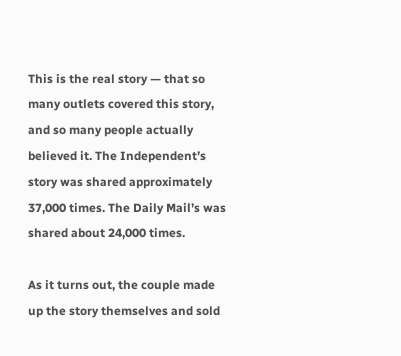This is the real story — that so many outlets covered this story, and so many people actually believed it. The Independent’s story was shared approximately 37,000 times. The Daily Mail’s was shared about 24,000 times.

As it turns out, the couple made up the story themselves and sold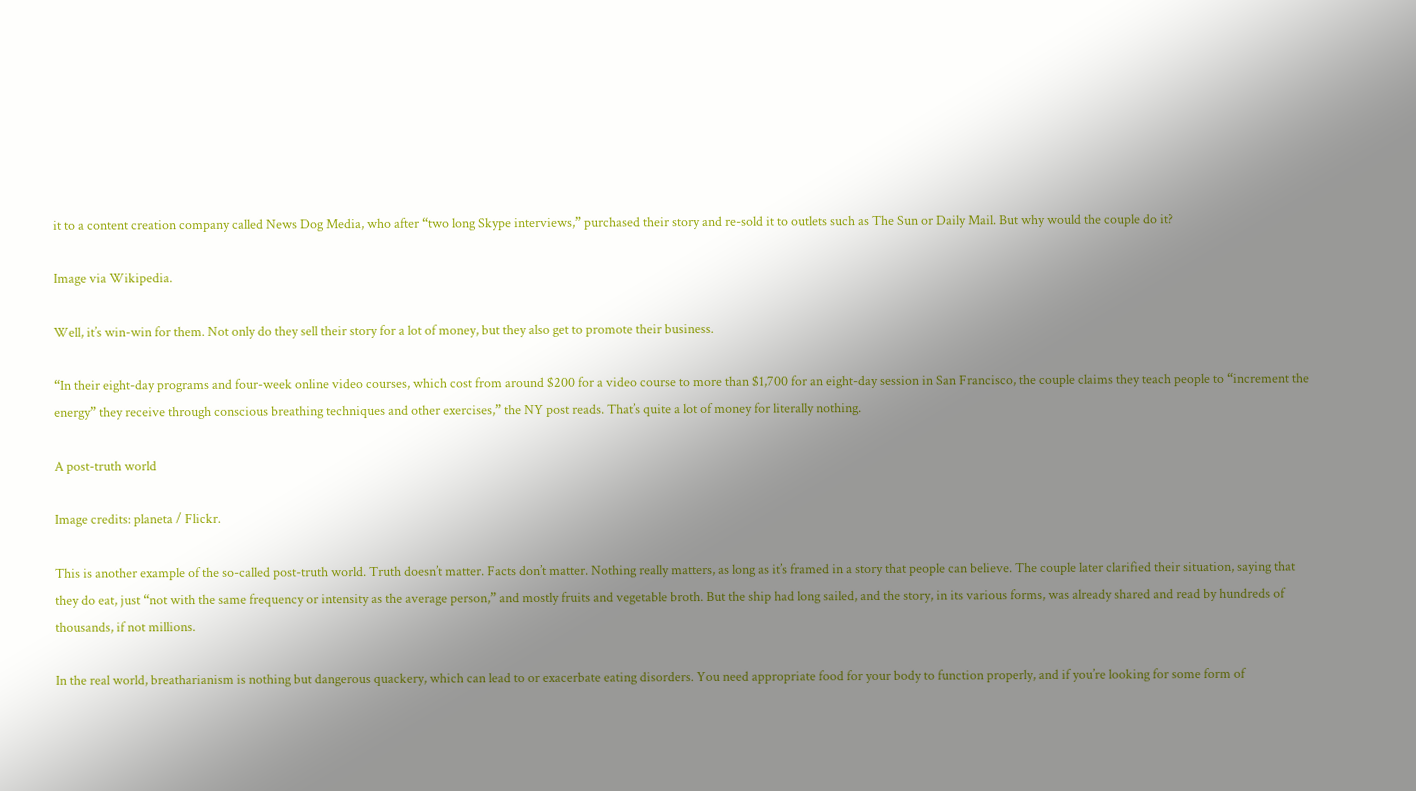it to a content creation company called News Dog Media, who after “two long Skype interviews,” purchased their story and re-sold it to outlets such as The Sun or Daily Mail. But why would the couple do it?

Image via Wikipedia.

Well, it’s win-win for them. Not only do they sell their story for a lot of money, but they also get to promote their business.

“In their eight-day programs and four-week online video courses, which cost from around $200 for a video course to more than $1,700 for an eight-day session in San Francisco, the couple claims they teach people to “increment the energy” they receive through conscious breathing techniques and other exercises,” the NY post reads. That’s quite a lot of money for literally nothing.

A post-truth world

Image credits: planeta / Flickr.

This is another example of the so-called post-truth world. Truth doesn’t matter. Facts don’t matter. Nothing really matters, as long as it’s framed in a story that people can believe. The couple later clarified their situation, saying that they do eat, just “not with the same frequency or intensity as the average person,” and mostly fruits and vegetable broth. But the ship had long sailed, and the story, in its various forms, was already shared and read by hundreds of thousands, if not millions.

In the real world, breatharianism is nothing but dangerous quackery, which can lead to or exacerbate eating disorders. You need appropriate food for your body to function properly, and if you’re looking for some form of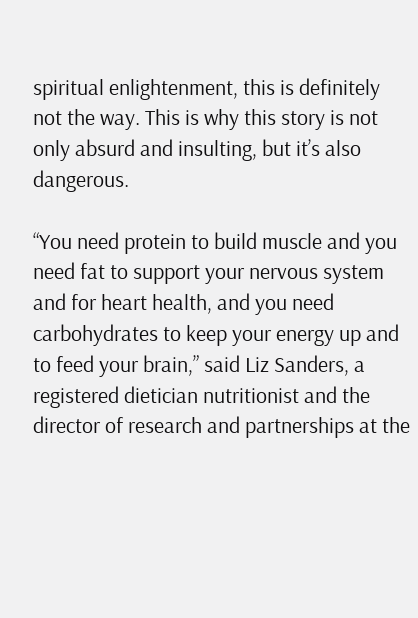spiritual enlightenment, this is definitely not the way. This is why this story is not only absurd and insulting, but it’s also dangerous.

“You need protein to build muscle and you need fat to support your nervous system and for heart health, and you need carbohydrates to keep your energy up and to feed your brain,” said Liz Sanders, a registered dietician nutritionist and the director of research and partnerships at the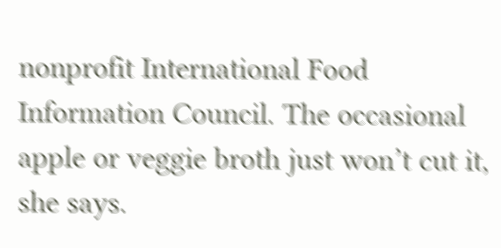nonprofit International Food Information Council. The occasional apple or veggie broth just won’t cut it, she says.